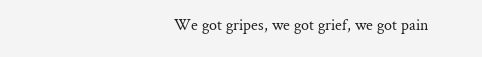We got gripes, we got grief, we got pain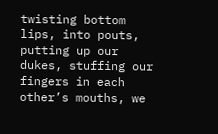twisting bottom lips, into pouts, putting up our dukes, stuffing our fingers in each other’s mouths, we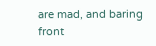are mad, and baring front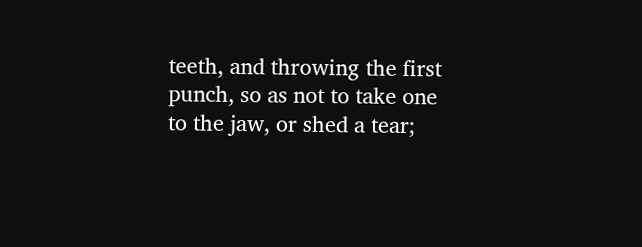teeth, and throwing the first punch, so as not to take one to the jaw, or shed a tear;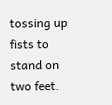tossing up fists to stand on two feet.